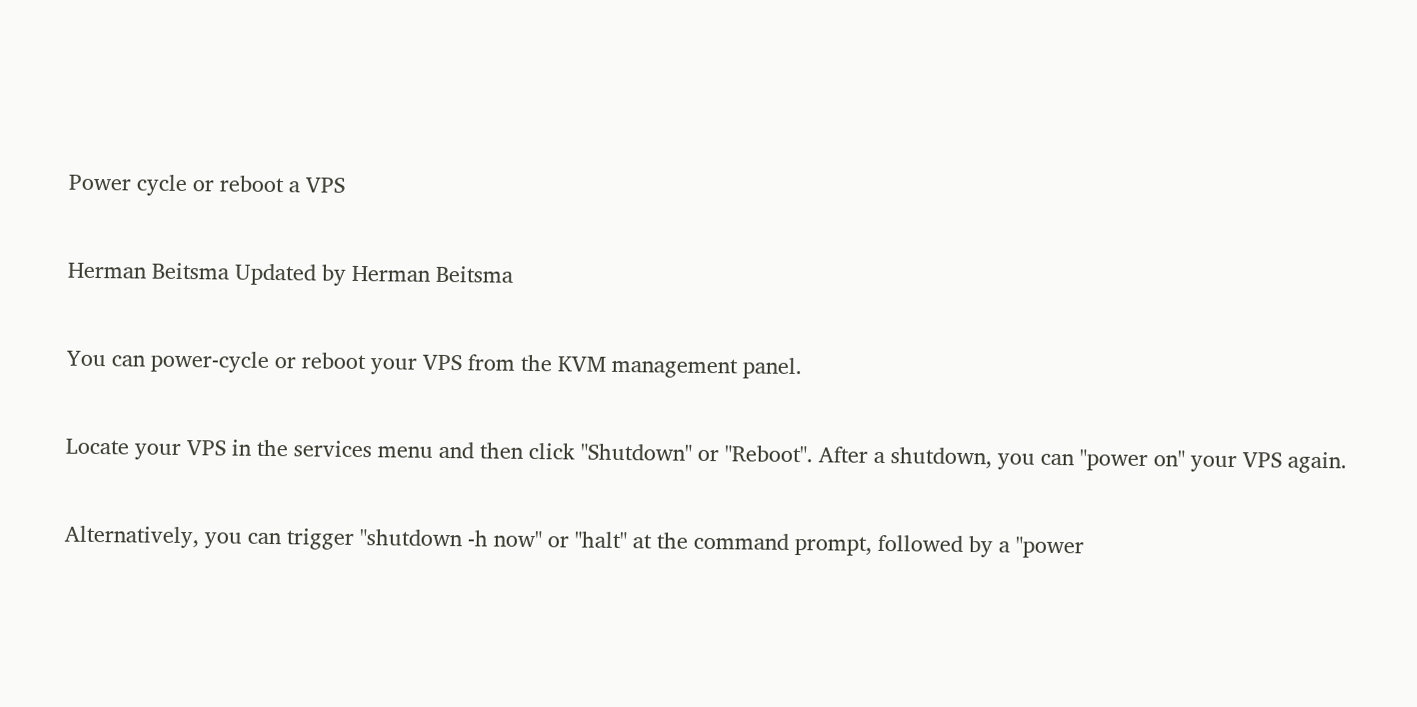Power cycle or reboot a VPS

Herman Beitsma Updated by Herman Beitsma

You can power-cycle or reboot your VPS from the KVM management panel.

Locate your VPS in the services menu and then click "Shutdown" or "Reboot". After a shutdown, you can "power on" your VPS again.

Alternatively, you can trigger "shutdown -h now" or "halt" at the command prompt, followed by a "power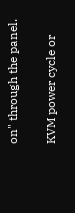on" through the panel.

KVM power cycle or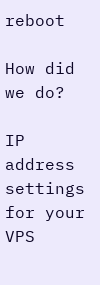reboot

How did we do?

IP address settings for your VPS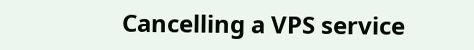Cancelling a VPS service